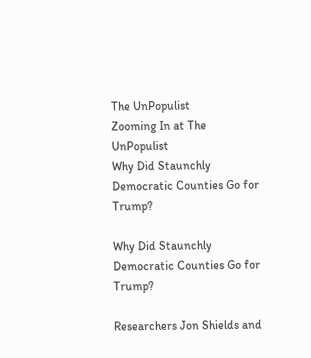The UnPopulist
Zooming In at The UnPopulist
Why Did Staunchly Democratic Counties Go for Trump?

Why Did Staunchly Democratic Counties Go for Trump?

Researchers Jon Shields and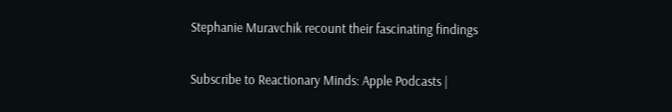Stephanie Muravchik recount their fascinating findings

Subscribe to Reactionary Minds: Apple Podcasts |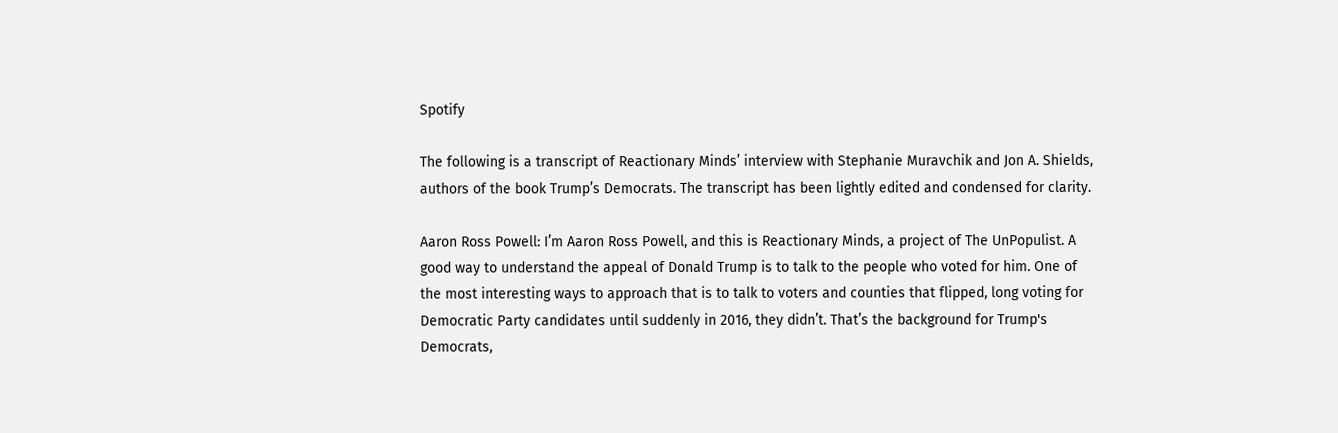Spotify

The following is a transcript of Reactionary Minds’ interview with Stephanie Muravchik and Jon A. Shields, authors of the book Trump’s Democrats. The transcript has been lightly edited and condensed for clarity.

Aaron Ross Powell: I’m Aaron Ross Powell, and this is Reactionary Minds, a project of The UnPopulist. A good way to understand the appeal of Donald Trump is to talk to the people who voted for him. One of the most interesting ways to approach that is to talk to voters and counties that flipped, long voting for Democratic Party candidates until suddenly in 2016, they didn’t. That’s the background for Trump's Democrats,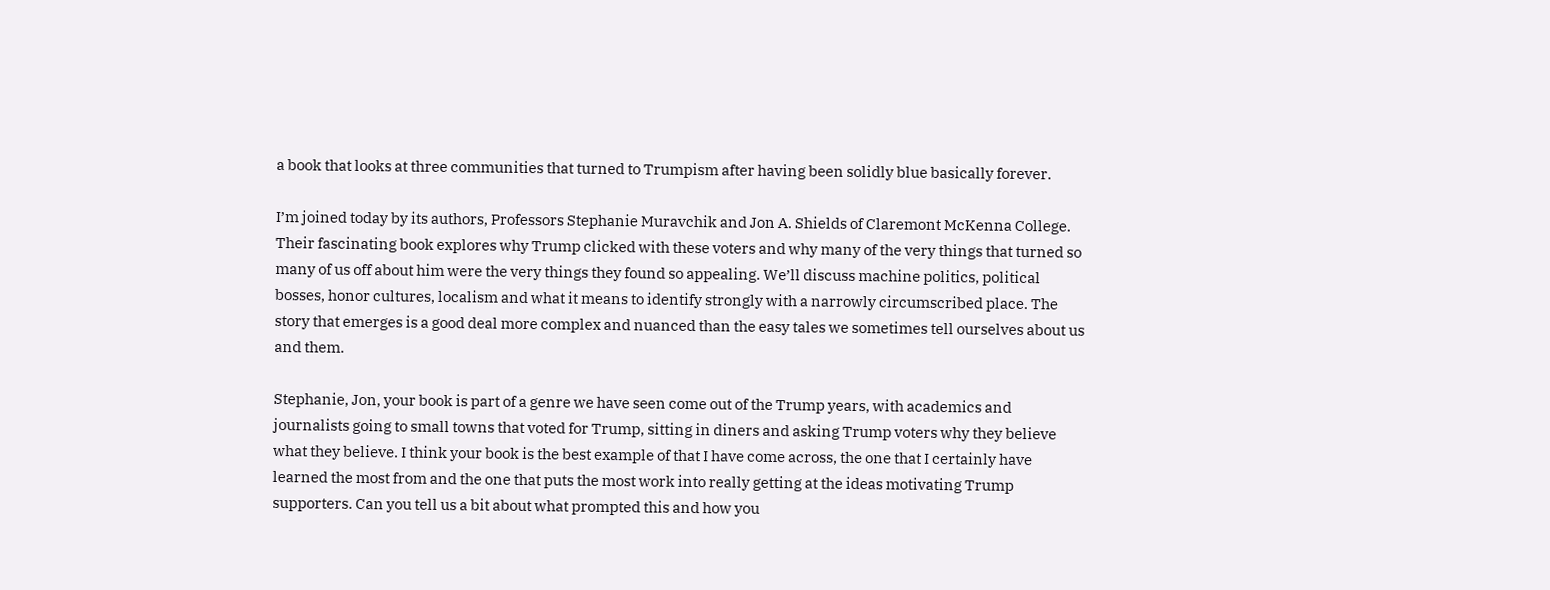a book that looks at three communities that turned to Trumpism after having been solidly blue basically forever.

I’m joined today by its authors, Professors Stephanie Muravchik and Jon A. Shields of Claremont McKenna College. Their fascinating book explores why Trump clicked with these voters and why many of the very things that turned so many of us off about him were the very things they found so appealing. We’ll discuss machine politics, political bosses, honor cultures, localism and what it means to identify strongly with a narrowly circumscribed place. The story that emerges is a good deal more complex and nuanced than the easy tales we sometimes tell ourselves about us and them.

Stephanie, Jon, your book is part of a genre we have seen come out of the Trump years, with academics and journalists going to small towns that voted for Trump, sitting in diners and asking Trump voters why they believe what they believe. I think your book is the best example of that I have come across, the one that I certainly have learned the most from and the one that puts the most work into really getting at the ideas motivating Trump supporters. Can you tell us a bit about what prompted this and how you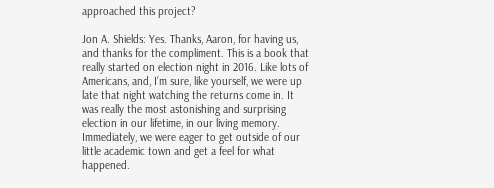approached this project?

Jon A. Shields: Yes. Thanks, Aaron, for having us, and thanks for the compliment. This is a book that really started on election night in 2016. Like lots of Americans, and, I’m sure, like yourself, we were up late that night watching the returns come in. It was really the most astonishing and surprising election in our lifetime, in our living memory. Immediately, we were eager to get outside of our little academic town and get a feel for what happened.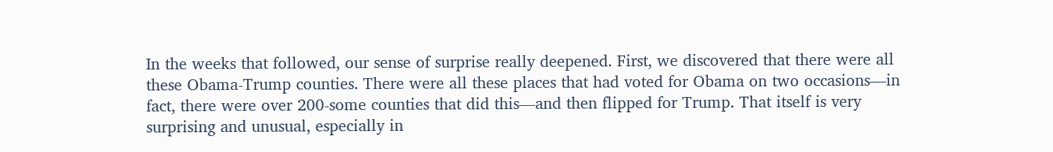In the weeks that followed, our sense of surprise really deepened. First, we discovered that there were all these Obama-Trump counties. There were all these places that had voted for Obama on two occasions—in fact, there were over 200-some counties that did this—and then flipped for Trump. That itself is very surprising and unusual, especially in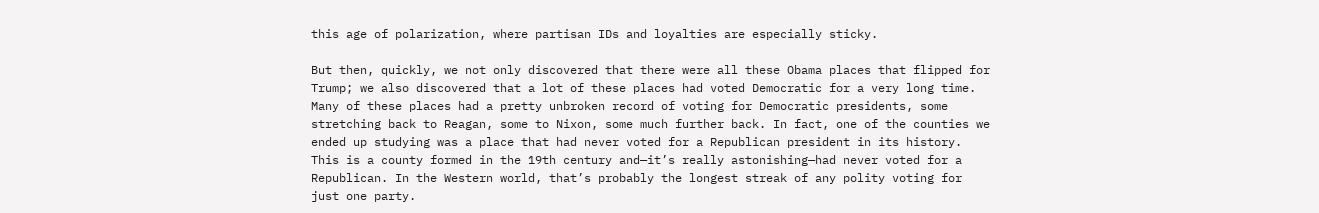this age of polarization, where partisan IDs and loyalties are especially sticky.

But then, quickly, we not only discovered that there were all these Obama places that flipped for Trump; we also discovered that a lot of these places had voted Democratic for a very long time. Many of these places had a pretty unbroken record of voting for Democratic presidents, some stretching back to Reagan, some to Nixon, some much further back. In fact, one of the counties we ended up studying was a place that had never voted for a Republican president in its history. This is a county formed in the 19th century and—it’s really astonishing—had never voted for a Republican. In the Western world, that’s probably the longest streak of any polity voting for just one party.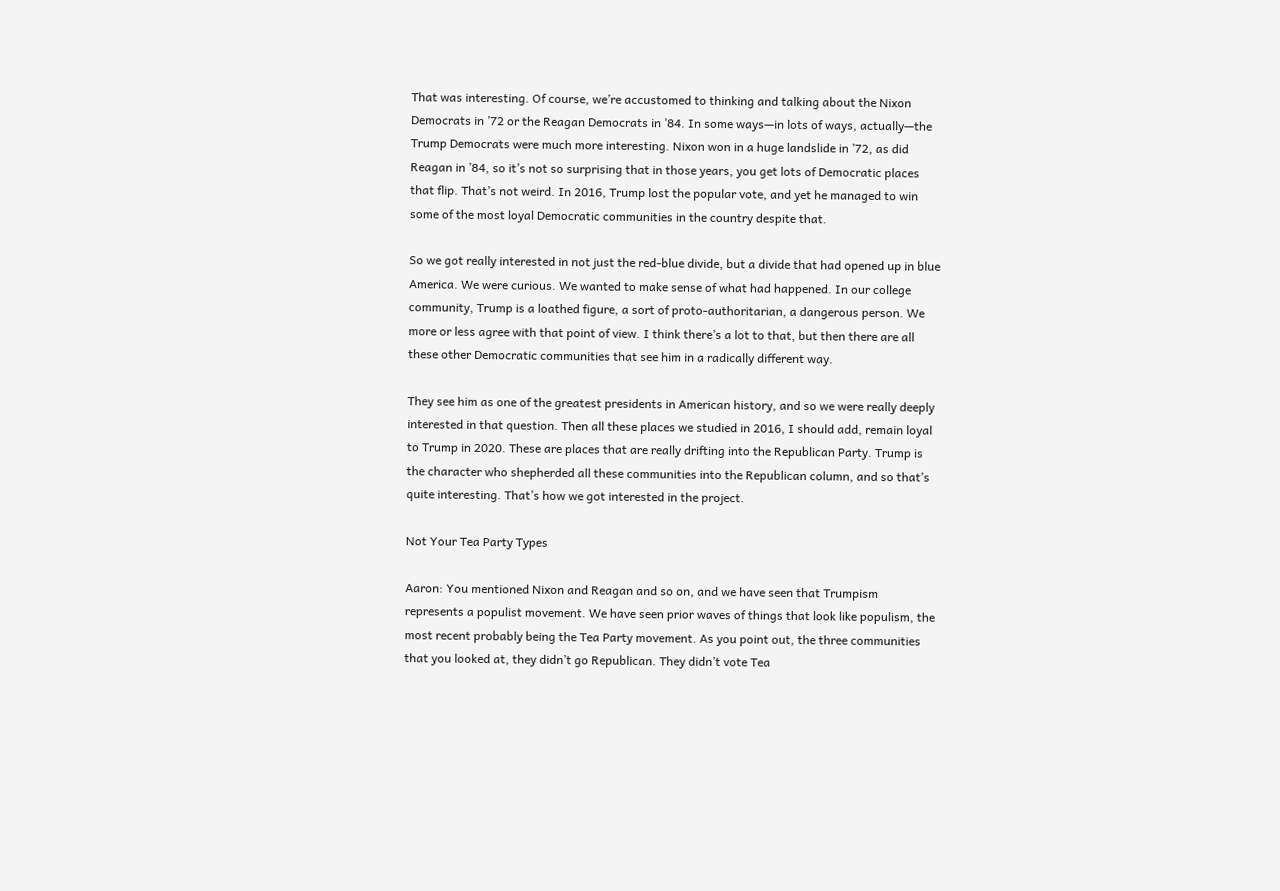That was interesting. Of course, we’re accustomed to thinking and talking about the Nixon Democrats in ’72 or the Reagan Democrats in ’84. In some ways—in lots of ways, actually—the Trump Democrats were much more interesting. Nixon won in a huge landslide in ’72, as did Reagan in ’84, so it’s not so surprising that in those years, you get lots of Democratic places that flip. That’s not weird. In 2016, Trump lost the popular vote, and yet he managed to win some of the most loyal Democratic communities in the country despite that.

So we got really interested in not just the red-blue divide, but a divide that had opened up in blue America. We were curious. We wanted to make sense of what had happened. In our college community, Trump is a loathed figure, a sort of proto-authoritarian, a dangerous person. We more or less agree with that point of view. I think there’s a lot to that, but then there are all these other Democratic communities that see him in a radically different way.

They see him as one of the greatest presidents in American history, and so we were really deeply interested in that question. Then all these places we studied in 2016, I should add, remain loyal to Trump in 2020. These are places that are really drifting into the Republican Party. Trump is the character who shepherded all these communities into the Republican column, and so that’s quite interesting. That’s how we got interested in the project.

Not Your Tea Party Types

Aaron: You mentioned Nixon and Reagan and so on, and we have seen that Trumpism represents a populist movement. We have seen prior waves of things that look like populism, the most recent probably being the Tea Party movement. As you point out, the three communities that you looked at, they didn’t go Republican. They didn’t vote Tea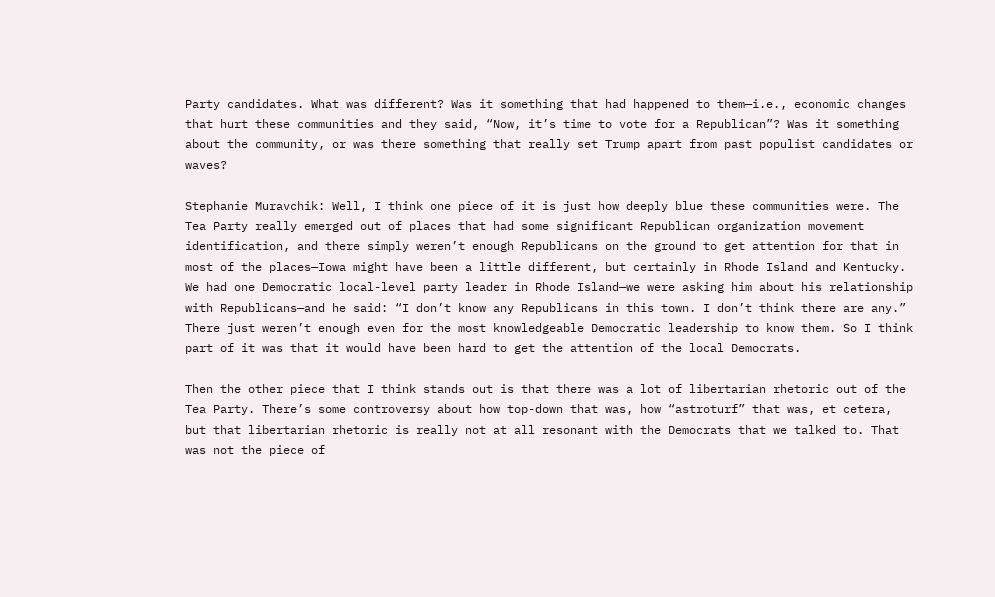Party candidates. What was different? Was it something that had happened to them—i.e., economic changes that hurt these communities and they said, “Now, it’s time to vote for a Republican”? Was it something about the community, or was there something that really set Trump apart from past populist candidates or waves?

Stephanie Muravchik: Well, I think one piece of it is just how deeply blue these communities were. The Tea Party really emerged out of places that had some significant Republican organization movement identification, and there simply weren’t enough Republicans on the ground to get attention for that in most of the places—Iowa might have been a little different, but certainly in Rhode Island and Kentucky. We had one Democratic local-level party leader in Rhode Island—we were asking him about his relationship with Republicans—and he said: “I don’t know any Republicans in this town. I don’t think there are any.” There just weren’t enough even for the most knowledgeable Democratic leadership to know them. So I think part of it was that it would have been hard to get the attention of the local Democrats.

Then the other piece that I think stands out is that there was a lot of libertarian rhetoric out of the Tea Party. There’s some controversy about how top-down that was, how “astroturf” that was, et cetera, but that libertarian rhetoric is really not at all resonant with the Democrats that we talked to. That was not the piece of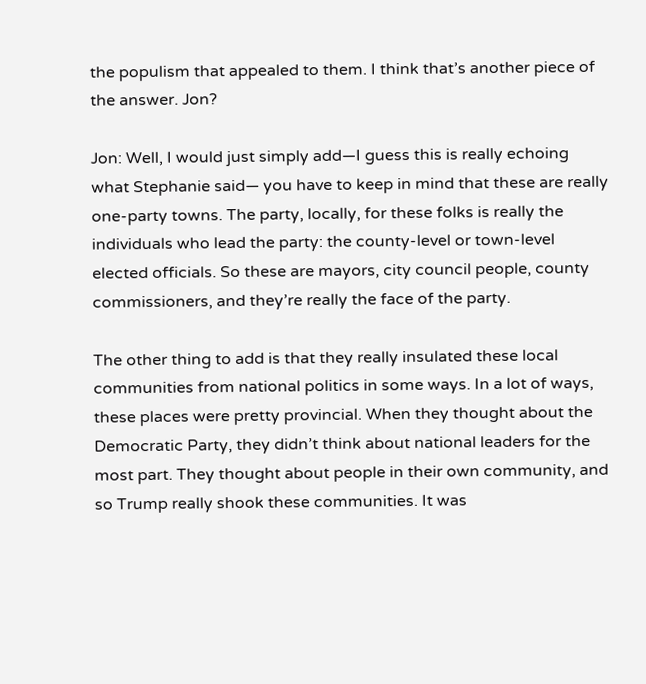the populism that appealed to them. I think that’s another piece of the answer. Jon?

Jon: Well, I would just simply add—I guess this is really echoing what Stephanie said— you have to keep in mind that these are really one-party towns. The party, locally, for these folks is really the individuals who lead the party: the county-level or town-level elected officials. So these are mayors, city council people, county commissioners, and they’re really the face of the party.

The other thing to add is that they really insulated these local communities from national politics in some ways. In a lot of ways, these places were pretty provincial. When they thought about the Democratic Party, they didn’t think about national leaders for the most part. They thought about people in their own community, and so Trump really shook these communities. It was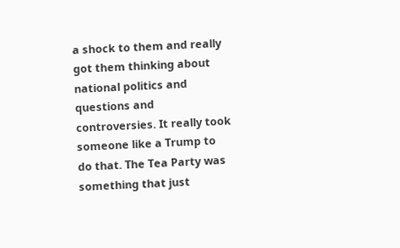a shock to them and really got them thinking about national politics and questions and controversies. It really took someone like a Trump to do that. The Tea Party was something that just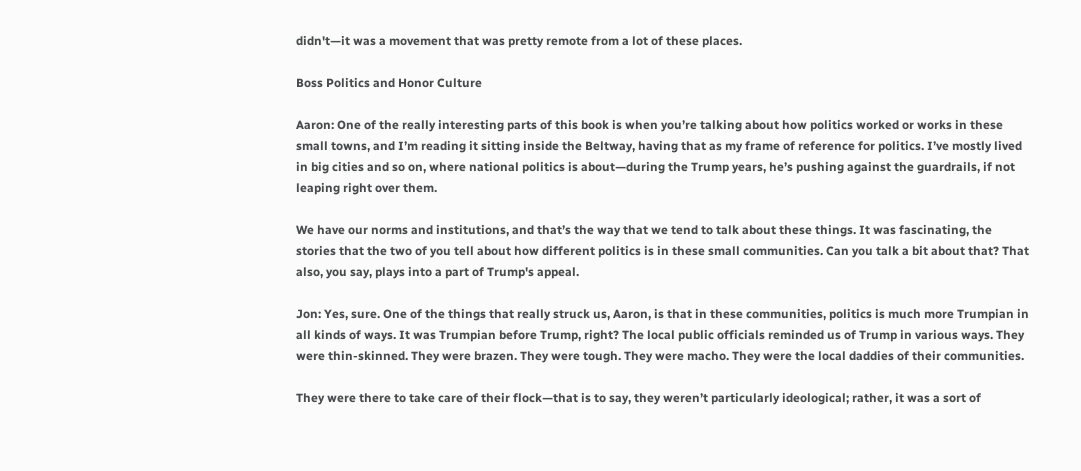didn't—it was a movement that was pretty remote from a lot of these places.

Boss Politics and Honor Culture

Aaron: One of the really interesting parts of this book is when you’re talking about how politics worked or works in these small towns, and I’m reading it sitting inside the Beltway, having that as my frame of reference for politics. I’ve mostly lived in big cities and so on, where national politics is about—during the Trump years, he’s pushing against the guardrails, if not leaping right over them.

We have our norms and institutions, and that’s the way that we tend to talk about these things. It was fascinating, the stories that the two of you tell about how different politics is in these small communities. Can you talk a bit about that? That also, you say, plays into a part of Trump's appeal.

Jon: Yes, sure. One of the things that really struck us, Aaron, is that in these communities, politics is much more Trumpian in all kinds of ways. It was Trumpian before Trump, right? The local public officials reminded us of Trump in various ways. They were thin-skinned. They were brazen. They were tough. They were macho. They were the local daddies of their communities.

They were there to take care of their flock—that is to say, they weren’t particularly ideological; rather, it was a sort of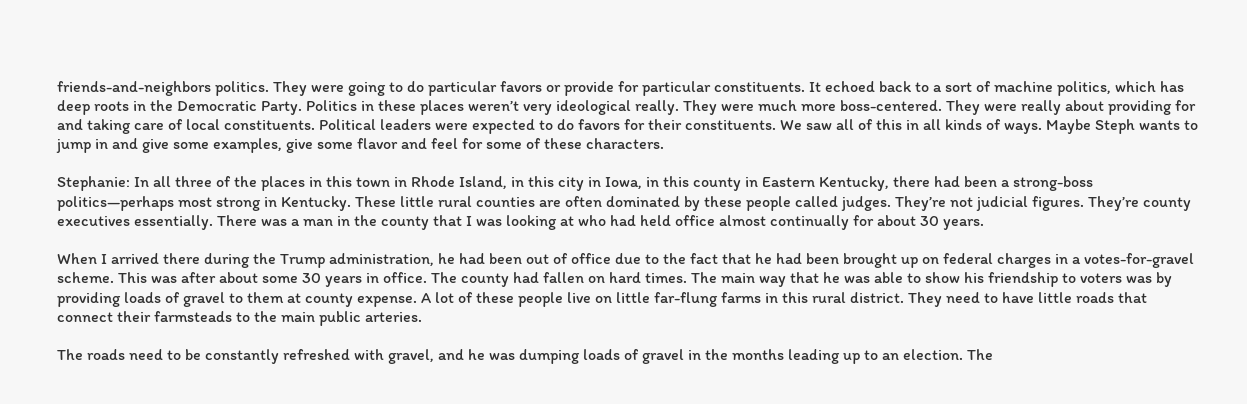friends-and-neighbors politics. They were going to do particular favors or provide for particular constituents. It echoed back to a sort of machine politics, which has deep roots in the Democratic Party. Politics in these places weren’t very ideological really. They were much more boss-centered. They were really about providing for and taking care of local constituents. Political leaders were expected to do favors for their constituents. We saw all of this in all kinds of ways. Maybe Steph wants to jump in and give some examples, give some flavor and feel for some of these characters.

Stephanie: In all three of the places in this town in Rhode Island, in this city in Iowa, in this county in Eastern Kentucky, there had been a strong-boss politics—perhaps most strong in Kentucky. These little rural counties are often dominated by these people called judges. They’re not judicial figures. They’re county executives essentially. There was a man in the county that I was looking at who had held office almost continually for about 30 years.

When I arrived there during the Trump administration, he had been out of office due to the fact that he had been brought up on federal charges in a votes-for-gravel scheme. This was after about some 30 years in office. The county had fallen on hard times. The main way that he was able to show his friendship to voters was by providing loads of gravel to them at county expense. A lot of these people live on little far-flung farms in this rural district. They need to have little roads that connect their farmsteads to the main public arteries.

The roads need to be constantly refreshed with gravel, and he was dumping loads of gravel in the months leading up to an election. The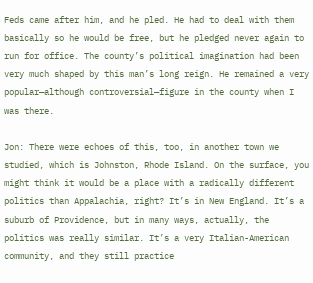Feds came after him, and he pled. He had to deal with them basically so he would be free, but he pledged never again to run for office. The county’s political imagination had been very much shaped by this man’s long reign. He remained a very popular—although controversial—figure in the county when I was there.

Jon: There were echoes of this, too, in another town we studied, which is Johnston, Rhode Island. On the surface, you might think it would be a place with a radically different politics than Appalachia, right? It’s in New England. It’s a suburb of Providence, but in many ways, actually, the politics was really similar. It’s a very Italian-American community, and they still practice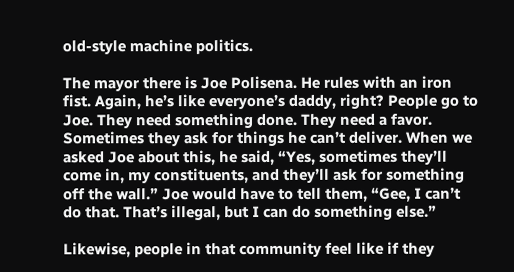old-style machine politics.

The mayor there is Joe Polisena. He rules with an iron fist. Again, he’s like everyone’s daddy, right? People go to Joe. They need something done. They need a favor. Sometimes they ask for things he can’t deliver. When we asked Joe about this, he said, “Yes, sometimes they’ll come in, my constituents, and they’ll ask for something off the wall.” Joe would have to tell them, “Gee, I can’t do that. That’s illegal, but I can do something else.”

Likewise, people in that community feel like if they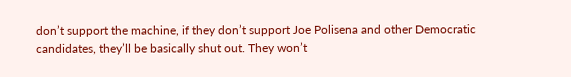don’t support the machine, if they don’t support Joe Polisena and other Democratic candidates, they’ll be basically shut out. They won’t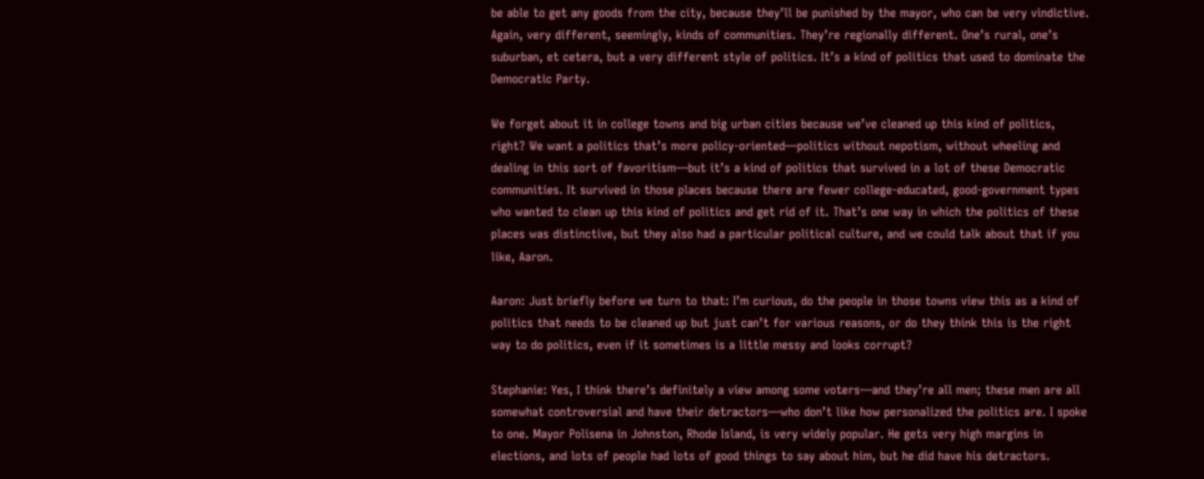be able to get any goods from the city, because they’ll be punished by the mayor, who can be very vindictive. Again, very different, seemingly, kinds of communities. They’re regionally different. One’s rural, one’s suburban, et cetera, but a very different style of politics. It’s a kind of politics that used to dominate the Democratic Party.

We forget about it in college towns and big urban cities because we’ve cleaned up this kind of politics, right? We want a politics that’s more policy-oriented—politics without nepotism, without wheeling and dealing in this sort of favoritism—but it’s a kind of politics that survived in a lot of these Democratic communities. It survived in those places because there are fewer college-educated, good-government types who wanted to clean up this kind of politics and get rid of it. That’s one way in which the politics of these places was distinctive, but they also had a particular political culture, and we could talk about that if you like, Aaron.

Aaron: Just briefly before we turn to that: I’m curious, do the people in those towns view this as a kind of politics that needs to be cleaned up but just can’t for various reasons, or do they think this is the right way to do politics, even if it sometimes is a little messy and looks corrupt?

Stephanie: Yes, I think there’s definitely a view among some voters—and they’re all men; these men are all somewhat controversial and have their detractors—who don’t like how personalized the politics are. I spoke to one. Mayor Polisena in Johnston, Rhode Island, is very widely popular. He gets very high margins in elections, and lots of people had lots of good things to say about him, but he did have his detractors.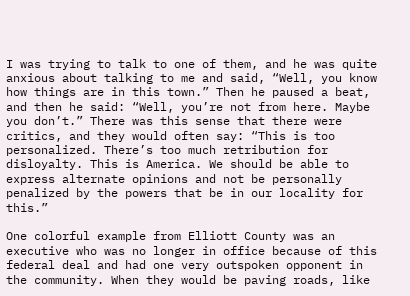I was trying to talk to one of them, and he was quite anxious about talking to me and said, “Well, you know how things are in this town.” Then he paused a beat, and then he said: “Well, you’re not from here. Maybe you don’t.” There was this sense that there were critics, and they would often say: “This is too personalized. There’s too much retribution for disloyalty. This is America. We should be able to express alternate opinions and not be personally penalized by the powers that be in our locality for this.”

One colorful example from Elliott County was an executive who was no longer in office because of this federal deal and had one very outspoken opponent in the community. When they would be paving roads, like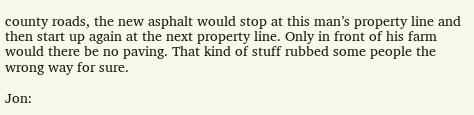county roads, the new asphalt would stop at this man’s property line and then start up again at the next property line. Only in front of his farm would there be no paving. That kind of stuff rubbed some people the wrong way for sure.

Jon: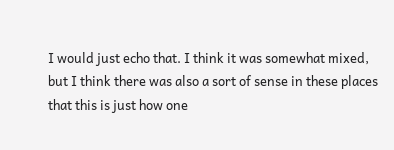I would just echo that. I think it was somewhat mixed, but I think there was also a sort of sense in these places that this is just how one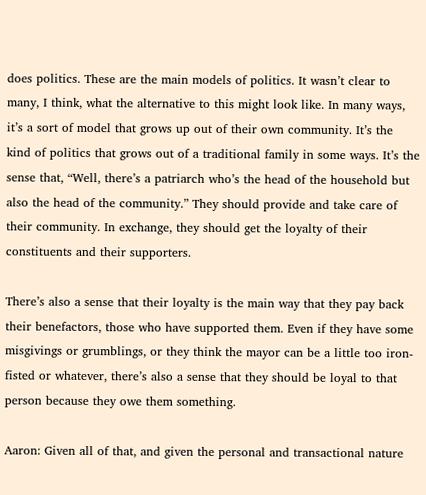does politics. These are the main models of politics. It wasn’t clear to many, I think, what the alternative to this might look like. In many ways, it’s a sort of model that grows up out of their own community. It’s the kind of politics that grows out of a traditional family in some ways. It’s the sense that, “Well, there’s a patriarch who’s the head of the household but also the head of the community.” They should provide and take care of their community. In exchange, they should get the loyalty of their constituents and their supporters.

There’s also a sense that their loyalty is the main way that they pay back their benefactors, those who have supported them. Even if they have some misgivings or grumblings, or they think the mayor can be a little too iron-fisted or whatever, there’s also a sense that they should be loyal to that person because they owe them something.

Aaron: Given all of that, and given the personal and transactional nature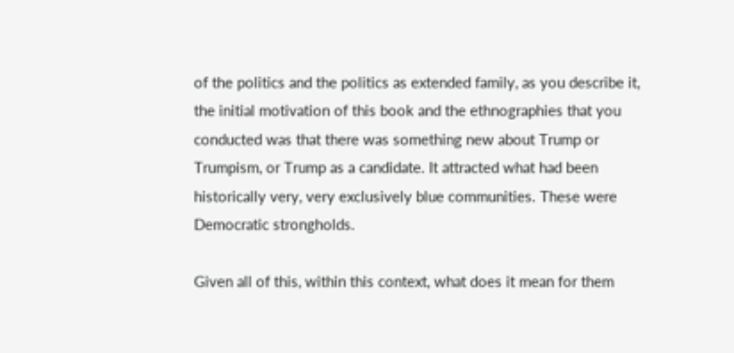of the politics and the politics as extended family, as you describe it, the initial motivation of this book and the ethnographies that you conducted was that there was something new about Trump or Trumpism, or Trump as a candidate. It attracted what had been historically very, very exclusively blue communities. These were Democratic strongholds.

Given all of this, within this context, what does it mean for them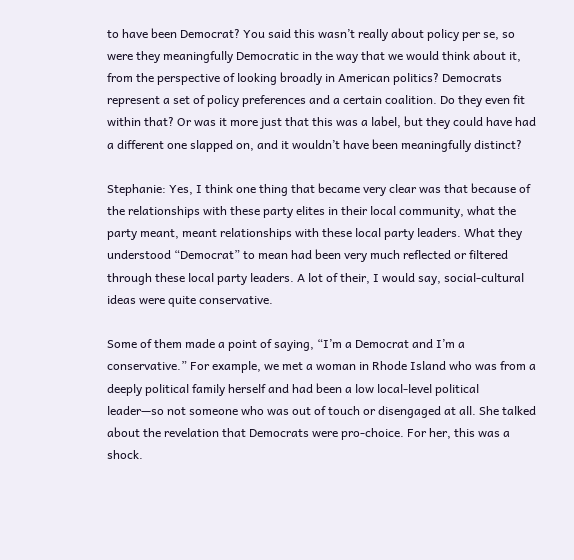to have been Democrat? You said this wasn’t really about policy per se, so were they meaningfully Democratic in the way that we would think about it, from the perspective of looking broadly in American politics? Democrats represent a set of policy preferences and a certain coalition. Do they even fit within that? Or was it more just that this was a label, but they could have had a different one slapped on, and it wouldn’t have been meaningfully distinct?

Stephanie: Yes, I think one thing that became very clear was that because of the relationships with these party elites in their local community, what the party meant, meant relationships with these local party leaders. What they understood “Democrat” to mean had been very much reflected or filtered through these local party leaders. A lot of their, I would say, social-cultural ideas were quite conservative.

Some of them made a point of saying, “I’m a Democrat and I’m a conservative.” For example, we met a woman in Rhode Island who was from a deeply political family herself and had been a low local-level political leader—so not someone who was out of touch or disengaged at all. She talked about the revelation that Democrats were pro-choice. For her, this was a shock.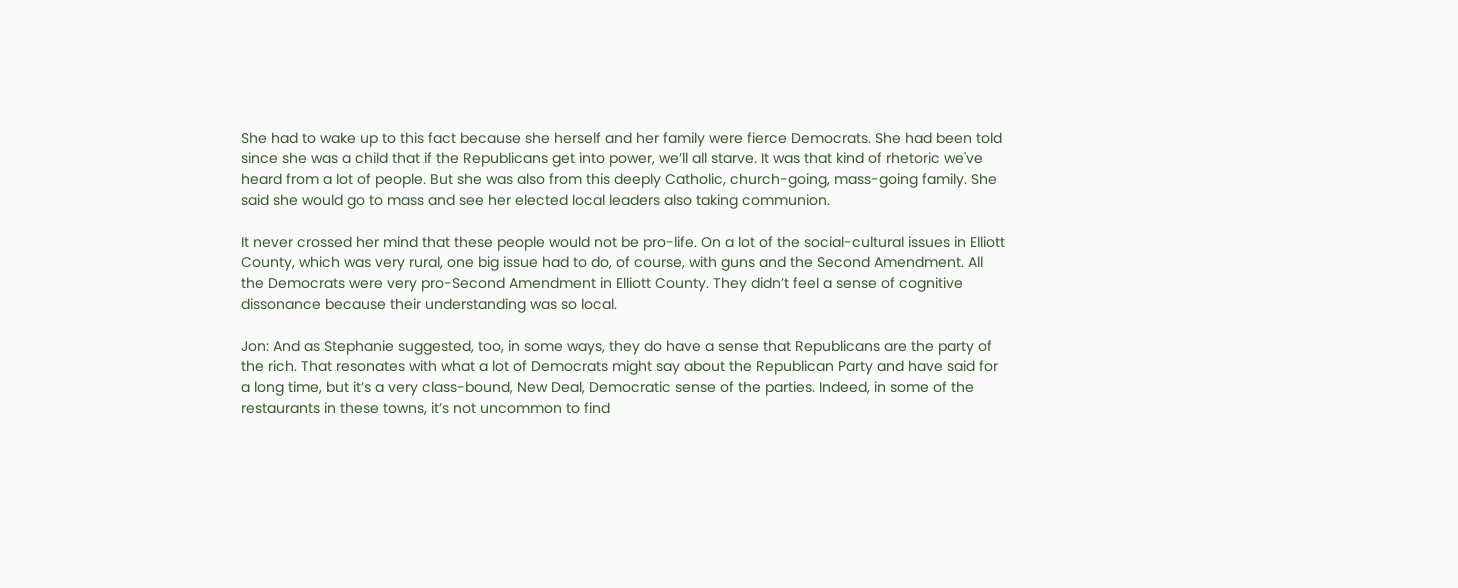She had to wake up to this fact because she herself and her family were fierce Democrats. She had been told since she was a child that if the Republicans get into power, we’ll all starve. It was that kind of rhetoric we've heard from a lot of people. But she was also from this deeply Catholic, church-going, mass-going family. She said she would go to mass and see her elected local leaders also taking communion.

It never crossed her mind that these people would not be pro-life. On a lot of the social-cultural issues in Elliott County, which was very rural, one big issue had to do, of course, with guns and the Second Amendment. All the Democrats were very pro-Second Amendment in Elliott County. They didn’t feel a sense of cognitive dissonance because their understanding was so local.

Jon: And as Stephanie suggested, too, in some ways, they do have a sense that Republicans are the party of the rich. That resonates with what a lot of Democrats might say about the Republican Party and have said for a long time, but it’s a very class-bound, New Deal, Democratic sense of the parties. Indeed, in some of the restaurants in these towns, it’s not uncommon to find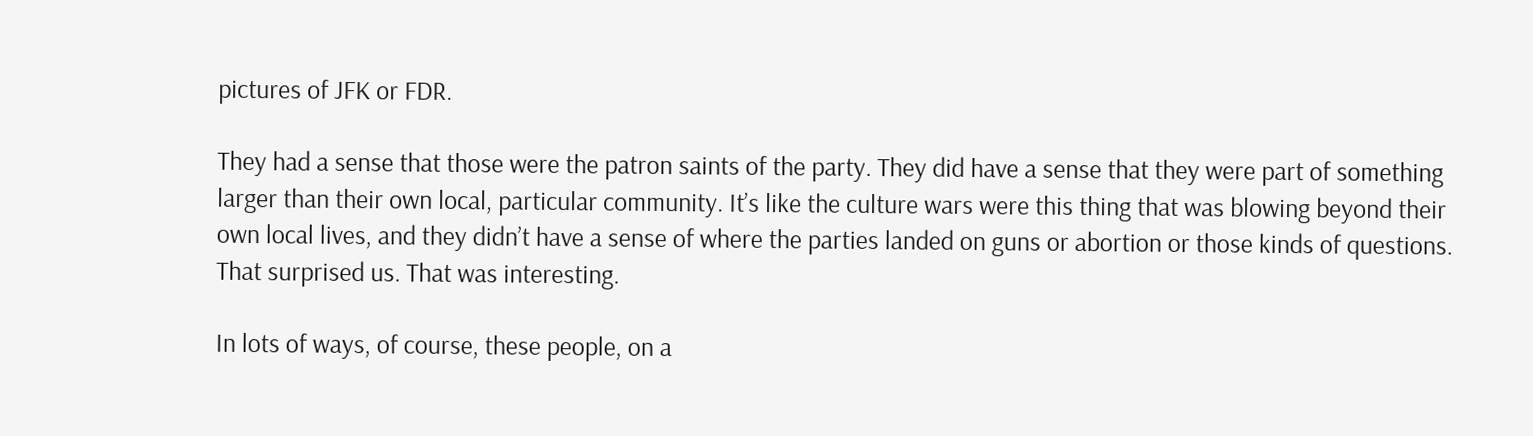pictures of JFK or FDR.

They had a sense that those were the patron saints of the party. They did have a sense that they were part of something larger than their own local, particular community. It’s like the culture wars were this thing that was blowing beyond their own local lives, and they didn’t have a sense of where the parties landed on guns or abortion or those kinds of questions. That surprised us. That was interesting.

In lots of ways, of course, these people, on a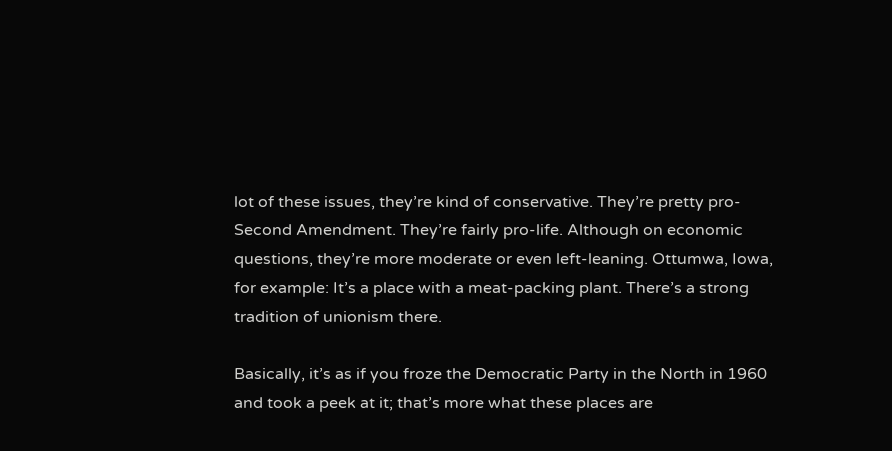lot of these issues, they’re kind of conservative. They’re pretty pro-Second Amendment. They’re fairly pro-life. Although on economic questions, they’re more moderate or even left-leaning. Ottumwa, Iowa, for example: It’s a place with a meat-packing plant. There’s a strong tradition of unionism there.

Basically, it’s as if you froze the Democratic Party in the North in 1960 and took a peek at it; that’s more what these places are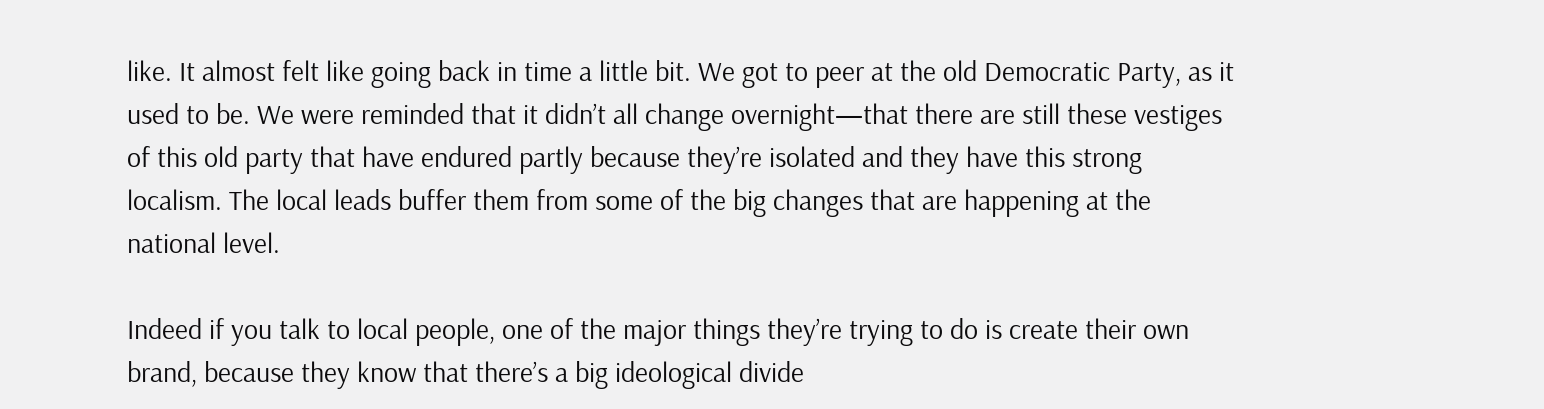like. It almost felt like going back in time a little bit. We got to peer at the old Democratic Party, as it used to be. We were reminded that it didn’t all change overnight—that there are still these vestiges of this old party that have endured partly because they’re isolated and they have this strong localism. The local leads buffer them from some of the big changes that are happening at the national level.

Indeed if you talk to local people, one of the major things they’re trying to do is create their own brand, because they know that there’s a big ideological divide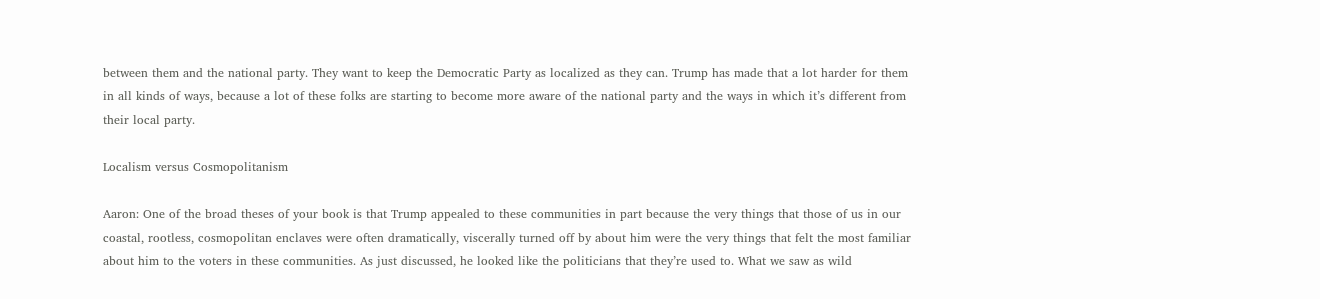between them and the national party. They want to keep the Democratic Party as localized as they can. Trump has made that a lot harder for them in all kinds of ways, because a lot of these folks are starting to become more aware of the national party and the ways in which it’s different from their local party.

Localism versus Cosmopolitanism

Aaron: One of the broad theses of your book is that Trump appealed to these communities in part because the very things that those of us in our coastal, rootless, cosmopolitan enclaves were often dramatically, viscerally turned off by about him were the very things that felt the most familiar about him to the voters in these communities. As just discussed, he looked like the politicians that they’re used to. What we saw as wild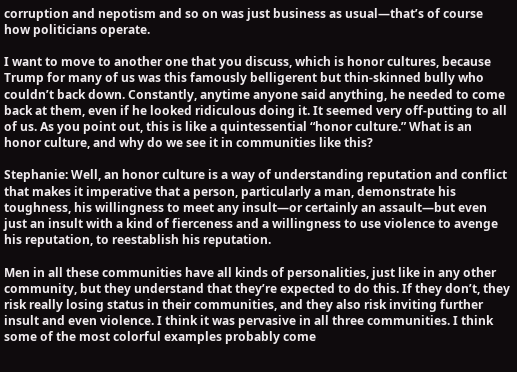corruption and nepotism and so on was just business as usual—that’s of course how politicians operate.

I want to move to another one that you discuss, which is honor cultures, because Trump for many of us was this famously belligerent but thin-skinned bully who couldn’t back down. Constantly, anytime anyone said anything, he needed to come back at them, even if he looked ridiculous doing it. It seemed very off-putting to all of us. As you point out, this is like a quintessential “honor culture.” What is an honor culture, and why do we see it in communities like this?

Stephanie: Well, an honor culture is a way of understanding reputation and conflict that makes it imperative that a person, particularly a man, demonstrate his toughness, his willingness to meet any insult—or certainly an assault—but even just an insult with a kind of fierceness and a willingness to use violence to avenge his reputation, to reestablish his reputation.

Men in all these communities have all kinds of personalities, just like in any other community, but they understand that they’re expected to do this. If they don’t, they risk really losing status in their communities, and they also risk inviting further insult and even violence. I think it was pervasive in all three communities. I think some of the most colorful examples probably come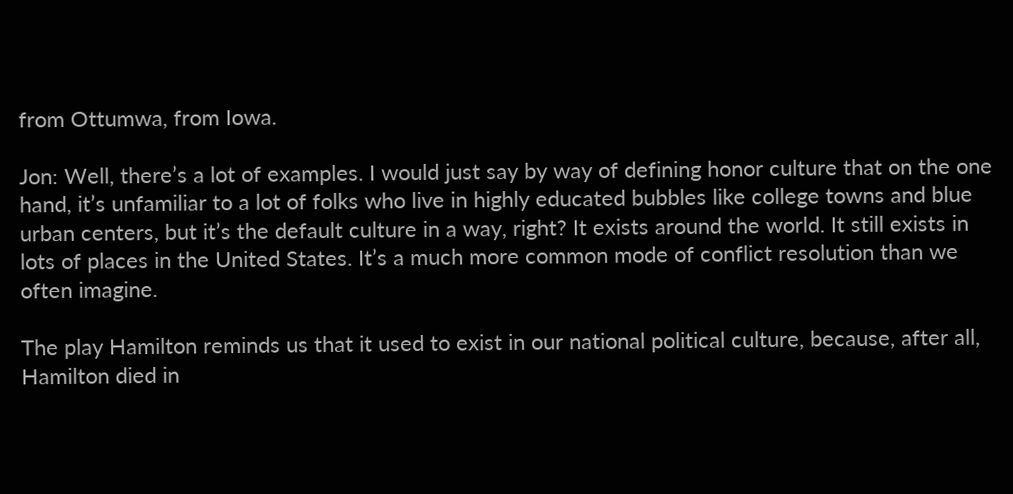from Ottumwa, from Iowa.

Jon: Well, there’s a lot of examples. I would just say by way of defining honor culture that on the one hand, it’s unfamiliar to a lot of folks who live in highly educated bubbles like college towns and blue urban centers, but it’s the default culture in a way, right? It exists around the world. It still exists in lots of places in the United States. It’s a much more common mode of conflict resolution than we often imagine.

The play Hamilton reminds us that it used to exist in our national political culture, because, after all, Hamilton died in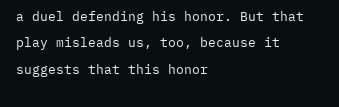a duel defending his honor. But that play misleads us, too, because it suggests that this honor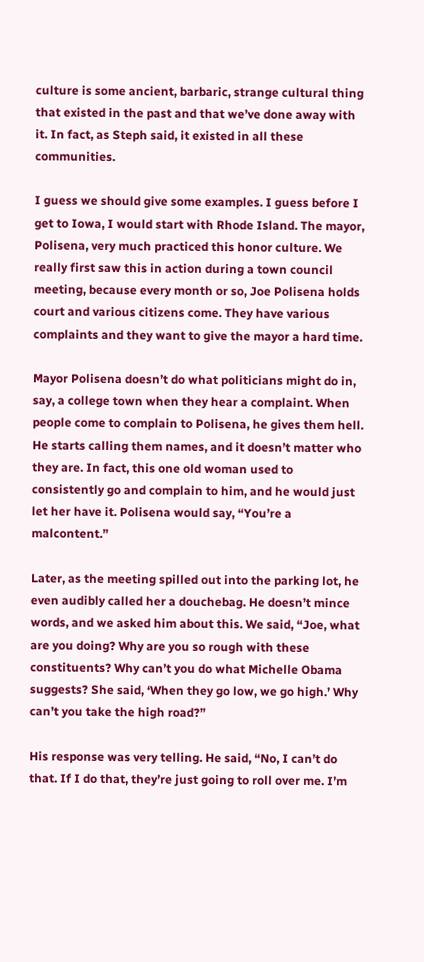culture is some ancient, barbaric, strange cultural thing that existed in the past and that we’ve done away with it. In fact, as Steph said, it existed in all these communities.

I guess we should give some examples. I guess before I get to Iowa, I would start with Rhode Island. The mayor, Polisena, very much practiced this honor culture. We really first saw this in action during a town council meeting, because every month or so, Joe Polisena holds court and various citizens come. They have various complaints and they want to give the mayor a hard time.

Mayor Polisena doesn’t do what politicians might do in, say, a college town when they hear a complaint. When people come to complain to Polisena, he gives them hell. He starts calling them names, and it doesn’t matter who they are. In fact, this one old woman used to consistently go and complain to him, and he would just let her have it. Polisena would say, “You’re a malcontent.”

Later, as the meeting spilled out into the parking lot, he even audibly called her a douchebag. He doesn’t mince words, and we asked him about this. We said, “Joe, what are you doing? Why are you so rough with these constituents? Why can’t you do what Michelle Obama suggests? She said, ‘When they go low, we go high.’ Why can’t you take the high road?”

His response was very telling. He said, “No, I can’t do that. If I do that, they’re just going to roll over me. I’m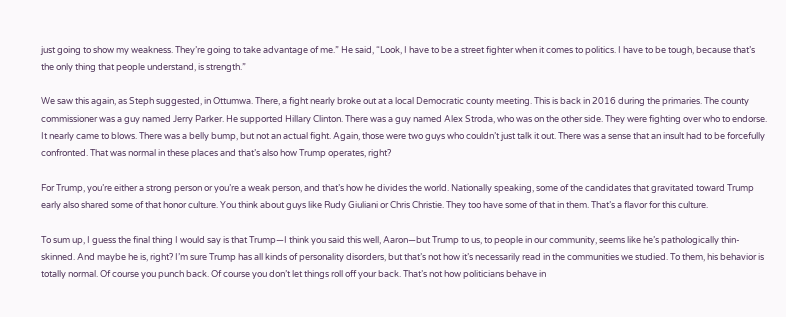just going to show my weakness. They’re going to take advantage of me.” He said, “Look, I have to be a street fighter when it comes to politics. I have to be tough, because that’s the only thing that people understand, is strength.”

We saw this again, as Steph suggested, in Ottumwa. There, a fight nearly broke out at a local Democratic county meeting. This is back in 2016 during the primaries. The county commissioner was a guy named Jerry Parker. He supported Hillary Clinton. There was a guy named Alex Stroda, who was on the other side. They were fighting over who to endorse. It nearly came to blows. There was a belly bump, but not an actual fight. Again, those were two guys who couldn’t just talk it out. There was a sense that an insult had to be forcefully confronted. That was normal in these places and that’s also how Trump operates, right?

For Trump, you’re either a strong person or you’re a weak person, and that’s how he divides the world. Nationally speaking, some of the candidates that gravitated toward Trump early also shared some of that honor culture. You think about guys like Rudy Giuliani or Chris Christie. They too have some of that in them. That’s a flavor for this culture.

To sum up, I guess the final thing I would say is that Trump—I think you said this well, Aaron—but Trump to us, to people in our community, seems like he’s pathologically thin-skinned. And maybe he is, right? I’m sure Trump has all kinds of personality disorders, but that’s not how it’s necessarily read in the communities we studied. To them, his behavior is totally normal. Of course you punch back. Of course you don’t let things roll off your back. That’s not how politicians behave in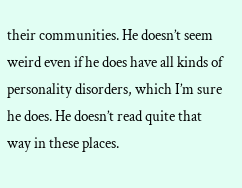their communities. He doesn’t seem weird even if he does have all kinds of personality disorders, which I’m sure he does. He doesn’t read quite that way in these places.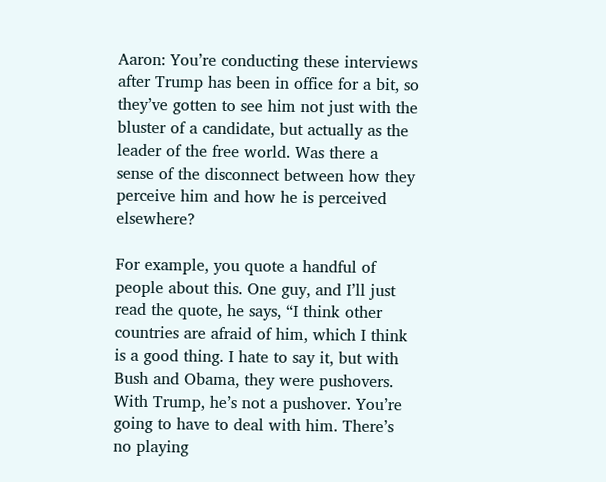Aaron: You’re conducting these interviews after Trump has been in office for a bit, so they’ve gotten to see him not just with the bluster of a candidate, but actually as the leader of the free world. Was there a sense of the disconnect between how they perceive him and how he is perceived elsewhere?

For example, you quote a handful of people about this. One guy, and I’ll just read the quote, he says, “I think other countries are afraid of him, which I think is a good thing. I hate to say it, but with Bush and Obama, they were pushovers. With Trump, he’s not a pushover. You’re going to have to deal with him. There’s no playing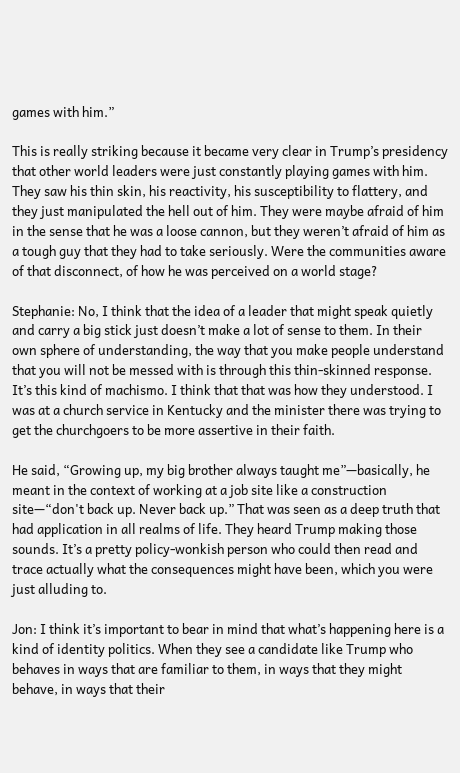games with him.”

This is really striking because it became very clear in Trump’s presidency that other world leaders were just constantly playing games with him. They saw his thin skin, his reactivity, his susceptibility to flattery, and they just manipulated the hell out of him. They were maybe afraid of him in the sense that he was a loose cannon, but they weren’t afraid of him as a tough guy that they had to take seriously. Were the communities aware of that disconnect, of how he was perceived on a world stage?

Stephanie: No, I think that the idea of a leader that might speak quietly and carry a big stick just doesn’t make a lot of sense to them. In their own sphere of understanding, the way that you make people understand that you will not be messed with is through this thin-skinned response. It’s this kind of machismo. I think that that was how they understood. I was at a church service in Kentucky and the minister there was trying to get the churchgoers to be more assertive in their faith.

He said, “Growing up, my big brother always taught me”—basically, he meant in the context of working at a job site like a construction site—“don't back up. Never back up.” That was seen as a deep truth that had application in all realms of life. They heard Trump making those sounds. It’s a pretty policy-wonkish person who could then read and trace actually what the consequences might have been, which you were just alluding to.

Jon: I think it’s important to bear in mind that what’s happening here is a kind of identity politics. When they see a candidate like Trump who behaves in ways that are familiar to them, in ways that they might behave, in ways that their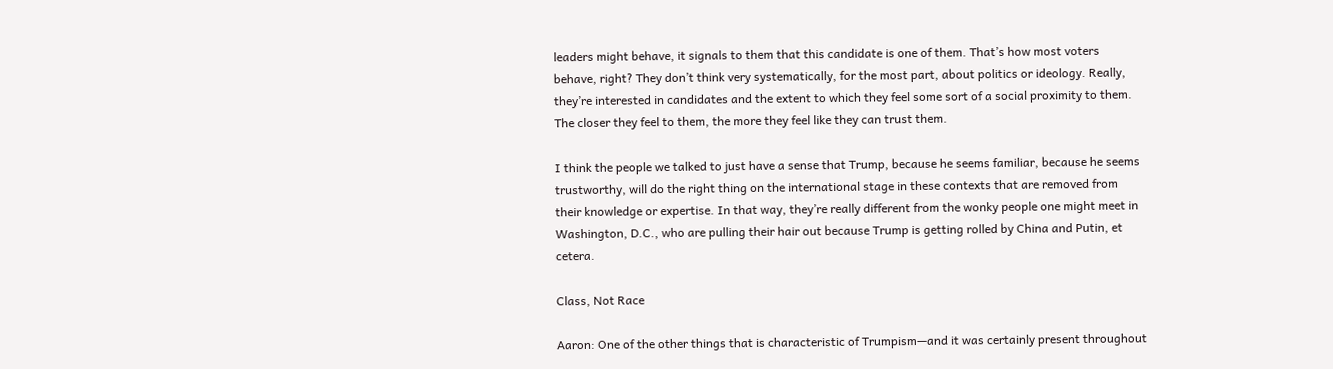leaders might behave, it signals to them that this candidate is one of them. That’s how most voters behave, right? They don’t think very systematically, for the most part, about politics or ideology. Really, they’re interested in candidates and the extent to which they feel some sort of a social proximity to them. The closer they feel to them, the more they feel like they can trust them.

I think the people we talked to just have a sense that Trump, because he seems familiar, because he seems trustworthy, will do the right thing on the international stage in these contexts that are removed from their knowledge or expertise. In that way, they’re really different from the wonky people one might meet in Washington, D.C., who are pulling their hair out because Trump is getting rolled by China and Putin, et cetera.

Class, Not Race

Aaron: One of the other things that is characteristic of Trumpism—and it was certainly present throughout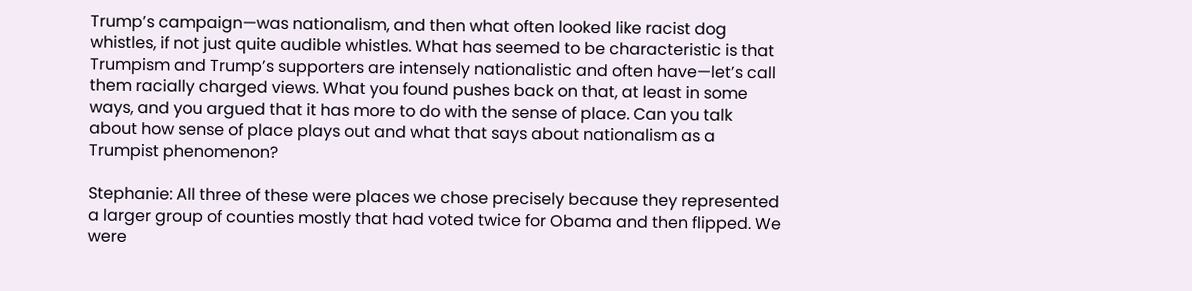Trump’s campaign—was nationalism, and then what often looked like racist dog whistles, if not just quite audible whistles. What has seemed to be characteristic is that Trumpism and Trump’s supporters are intensely nationalistic and often have—let’s call them racially charged views. What you found pushes back on that, at least in some ways, and you argued that it has more to do with the sense of place. Can you talk about how sense of place plays out and what that says about nationalism as a Trumpist phenomenon?

Stephanie: All three of these were places we chose precisely because they represented a larger group of counties mostly that had voted twice for Obama and then flipped. We were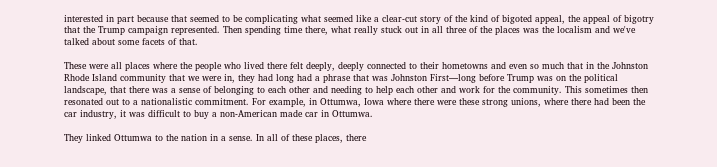interested in part because that seemed to be complicating what seemed like a clear-cut story of the kind of bigoted appeal, the appeal of bigotry that the Trump campaign represented. Then spending time there, what really stuck out in all three of the places was the localism and we've talked about some facets of that.

These were all places where the people who lived there felt deeply, deeply connected to their hometowns and even so much that in the Johnston Rhode Island community that we were in, they had long had a phrase that was Johnston First—long before Trump was on the political landscape, that there was a sense of belonging to each other and needing to help each other and work for the community. This sometimes then resonated out to a nationalistic commitment. For example, in Ottumwa, Iowa where there were these strong unions, where there had been the car industry, it was difficult to buy a non-American made car in Ottumwa.

They linked Ottumwa to the nation in a sense. In all of these places, there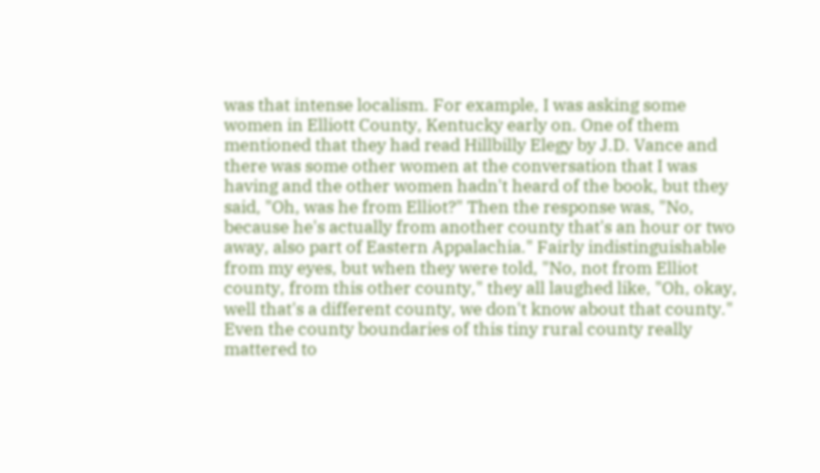was that intense localism. For example, I was asking some women in Elliott County, Kentucky early on. One of them mentioned that they had read Hillbilly Elegy by J.D. Vance and there was some other women at the conversation that I was having and the other women hadn't heard of the book, but they said, "Oh, was he from Elliot?" Then the response was, "No, because he's actually from another county that's an hour or two away, also part of Eastern Appalachia." Fairly indistinguishable from my eyes, but when they were told, "No, not from Elliot county, from this other county," they all laughed like, "Oh, okay, well that's a different county, we don't know about that county." Even the county boundaries of this tiny rural county really mattered to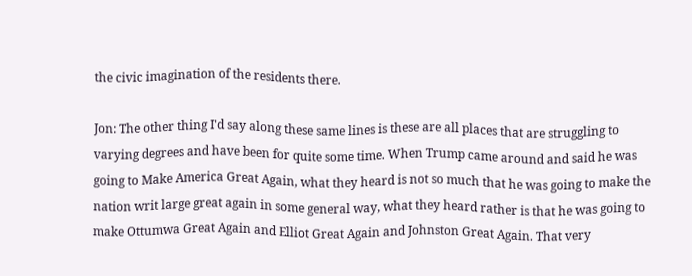the civic imagination of the residents there.

Jon: The other thing I'd say along these same lines is these are all places that are struggling to varying degrees and have been for quite some time. When Trump came around and said he was going to Make America Great Again, what they heard is not so much that he was going to make the nation writ large great again in some general way, what they heard rather is that he was going to make Ottumwa Great Again and Elliot Great Again and Johnston Great Again. That very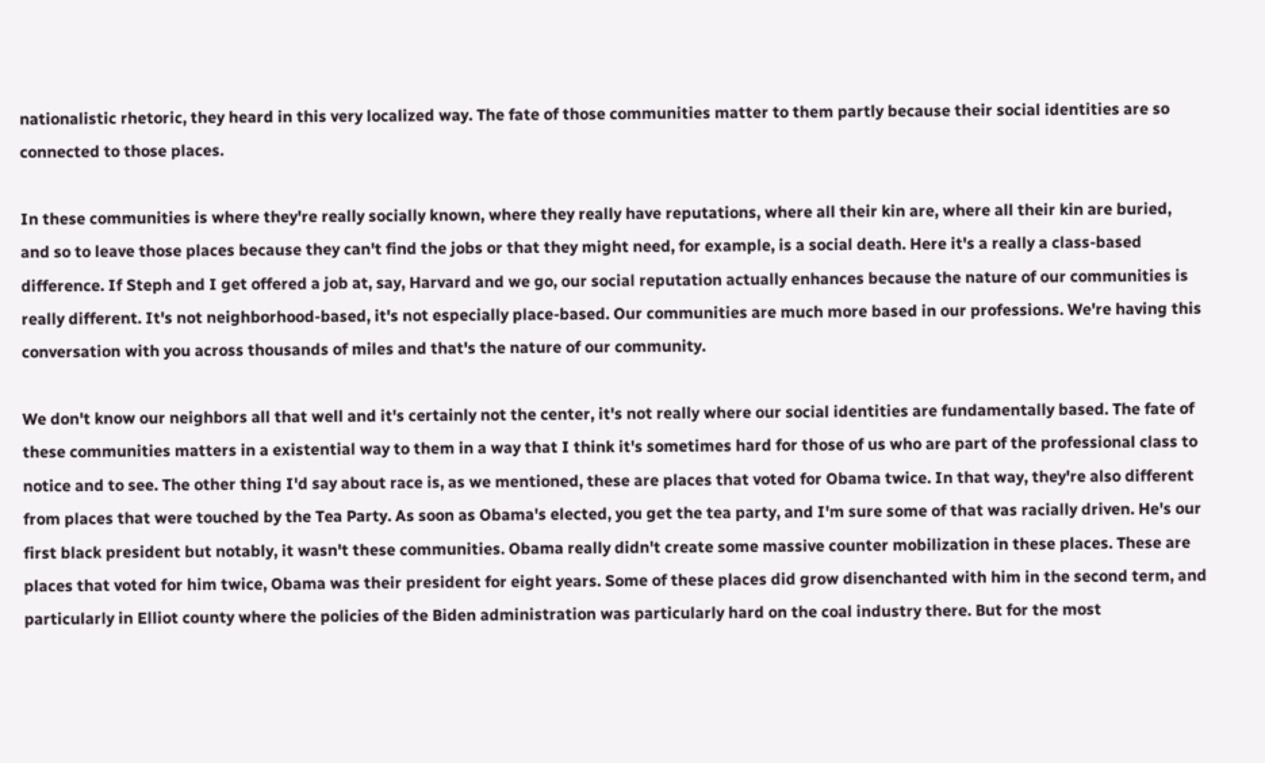nationalistic rhetoric, they heard in this very localized way. The fate of those communities matter to them partly because their social identities are so connected to those places.

In these communities is where they're really socially known, where they really have reputations, where all their kin are, where all their kin are buried, and so to leave those places because they can't find the jobs or that they might need, for example, is a social death. Here it's a really a class-based difference. If Steph and I get offered a job at, say, Harvard and we go, our social reputation actually enhances because the nature of our communities is really different. It's not neighborhood-based, it's not especially place-based. Our communities are much more based in our professions. We're having this conversation with you across thousands of miles and that's the nature of our community.

We don't know our neighbors all that well and it's certainly not the center, it's not really where our social identities are fundamentally based. The fate of these communities matters in a existential way to them in a way that I think it's sometimes hard for those of us who are part of the professional class to notice and to see. The other thing I'd say about race is, as we mentioned, these are places that voted for Obama twice. In that way, they're also different from places that were touched by the Tea Party. As soon as Obama's elected, you get the tea party, and I'm sure some of that was racially driven. He's our first black president but notably, it wasn't these communities. Obama really didn't create some massive counter mobilization in these places. These are places that voted for him twice, Obama was their president for eight years. Some of these places did grow disenchanted with him in the second term, and particularly in Elliot county where the policies of the Biden administration was particularly hard on the coal industry there. But for the most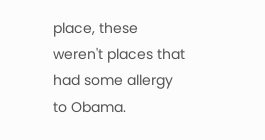place, these weren't places that had some allergy to Obama.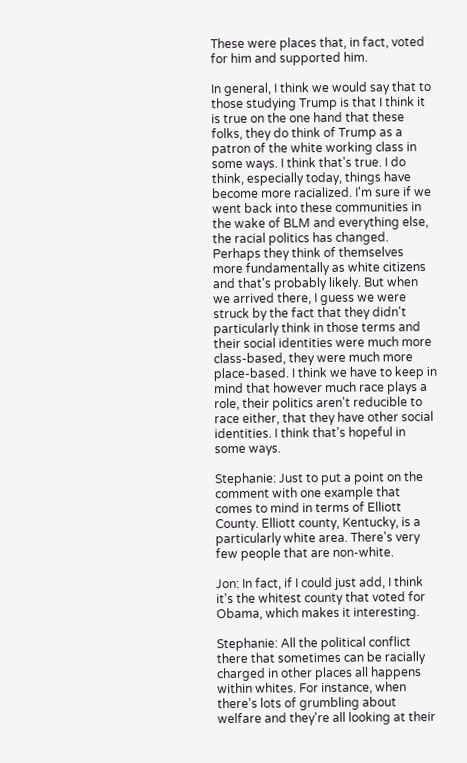These were places that, in fact, voted for him and supported him.

In general, I think we would say that to those studying Trump is that I think it is true on the one hand that these folks, they do think of Trump as a patron of the white working class in some ways. I think that's true. I do think, especially today, things have become more racialized. I'm sure if we went back into these communities in the wake of BLM and everything else, the racial politics has changed. Perhaps they think of themselves more fundamentally as white citizens and that's probably likely. But when we arrived there, I guess we were struck by the fact that they didn't particularly think in those terms and their social identities were much more class-based, they were much more place-based. I think we have to keep in mind that however much race plays a role, their politics aren't reducible to race either, that they have other social identities. I think that's hopeful in some ways.

Stephanie: Just to put a point on the comment with one example that comes to mind in terms of Elliott County. Elliott county, Kentucky, is a particularly white area. There's very few people that are non-white.

Jon: In fact, if I could just add, I think it's the whitest county that voted for Obama, which makes it interesting.

Stephanie: All the political conflict there that sometimes can be racially charged in other places all happens within whites. For instance, when there's lots of grumbling about welfare and they're all looking at their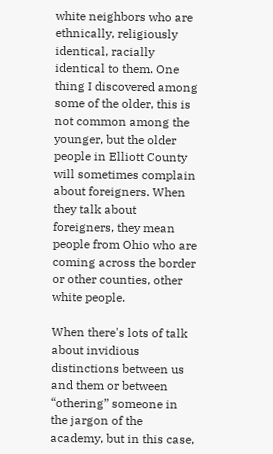white neighbors who are ethnically, religiously identical, racially identical to them. One thing I discovered among some of the older, this is not common among the younger, but the older people in Elliott County will sometimes complain about foreigners. When they talk about foreigners, they mean people from Ohio who are coming across the border or other counties, other white people.

When there's lots of talk about invidious distinctions between us and them or between “othering” someone in the jargon of the academy, but in this case,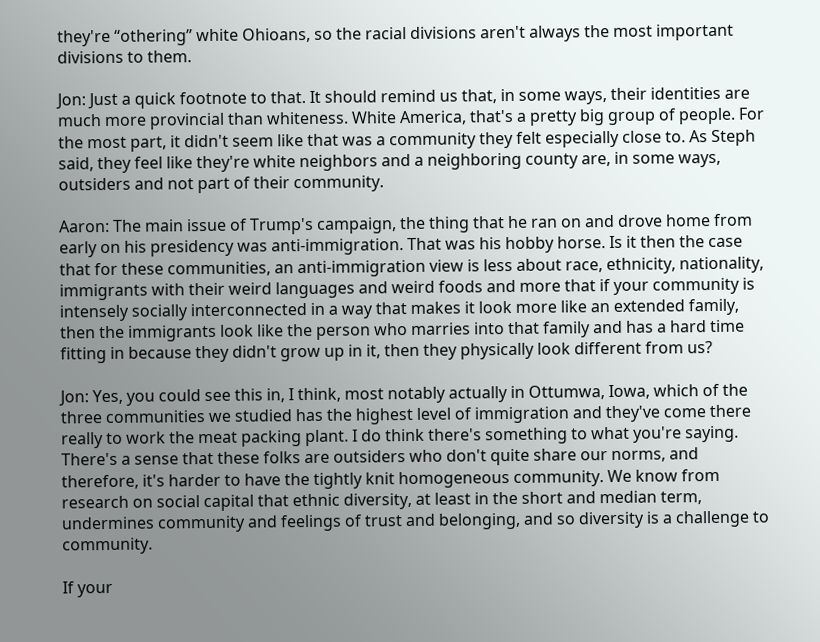they're “othering” white Ohioans, so the racial divisions aren't always the most important divisions to them.

Jon: Just a quick footnote to that. It should remind us that, in some ways, their identities are much more provincial than whiteness. White America, that's a pretty big group of people. For the most part, it didn't seem like that was a community they felt especially close to. As Steph said, they feel like they're white neighbors and a neighboring county are, in some ways, outsiders and not part of their community.

Aaron: The main issue of Trump's campaign, the thing that he ran on and drove home from early on his presidency was anti-immigration. That was his hobby horse. Is it then the case that for these communities, an anti-immigration view is less about race, ethnicity, nationality, immigrants with their weird languages and weird foods and more that if your community is intensely socially interconnected in a way that makes it look more like an extended family, then the immigrants look like the person who marries into that family and has a hard time fitting in because they didn't grow up in it, then they physically look different from us?

Jon: Yes, you could see this in, I think, most notably actually in Ottumwa, Iowa, which of the three communities we studied has the highest level of immigration and they've come there really to work the meat packing plant. I do think there's something to what you're saying. There's a sense that these folks are outsiders who don't quite share our norms, and therefore, it's harder to have the tightly knit homogeneous community. We know from research on social capital that ethnic diversity, at least in the short and median term, undermines community and feelings of trust and belonging, and so diversity is a challenge to community.

If your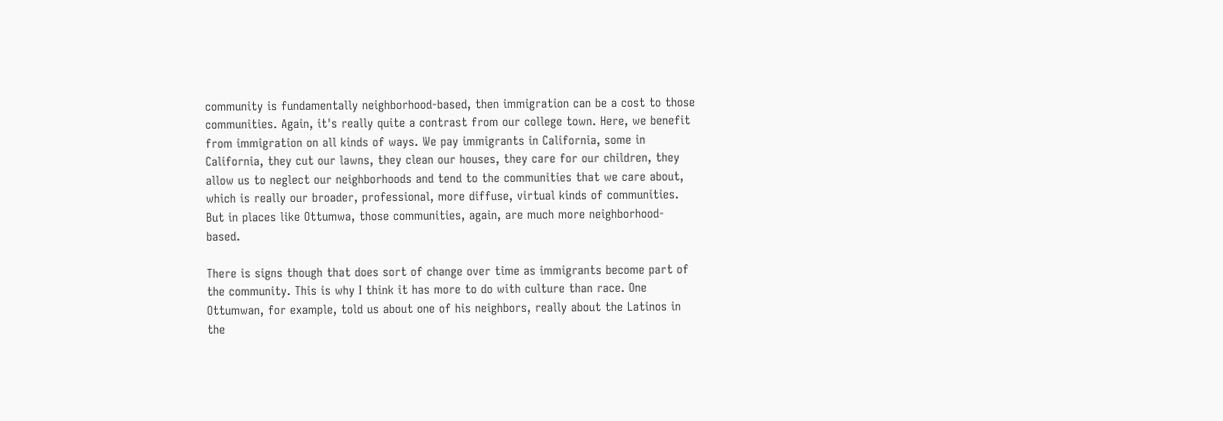community is fundamentally neighborhood-based, then immigration can be a cost to those communities. Again, it's really quite a contrast from our college town. Here, we benefit from immigration on all kinds of ways. We pay immigrants in California, some in California, they cut our lawns, they clean our houses, they care for our children, they allow us to neglect our neighborhoods and tend to the communities that we care about, which is really our broader, professional, more diffuse, virtual kinds of communities. But in places like Ottumwa, those communities, again, are much more neighborhood-based.

There is signs though that does sort of change over time as immigrants become part of the community. This is why I think it has more to do with culture than race. One Ottumwan, for example, told us about one of his neighbors, really about the Latinos in the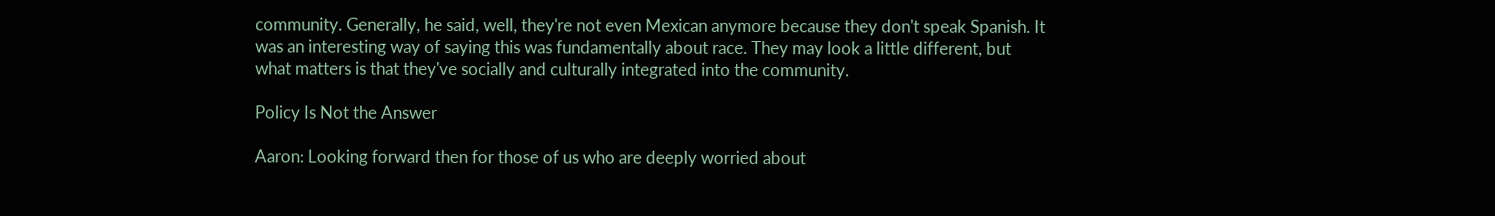community. Generally, he said, well, they're not even Mexican anymore because they don't speak Spanish. It was an interesting way of saying this was fundamentally about race. They may look a little different, but what matters is that they've socially and culturally integrated into the community.

Policy Is Not the Answer

Aaron: Looking forward then for those of us who are deeply worried about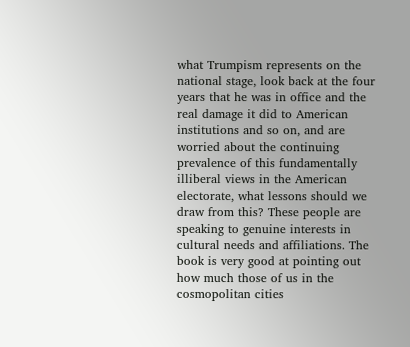what Trumpism represents on the national stage, look back at the four years that he was in office and the real damage it did to American institutions and so on, and are worried about the continuing prevalence of this fundamentally illiberal views in the American electorate, what lessons should we draw from this? These people are speaking to genuine interests in cultural needs and affiliations. The book is very good at pointing out how much those of us in the cosmopolitan cities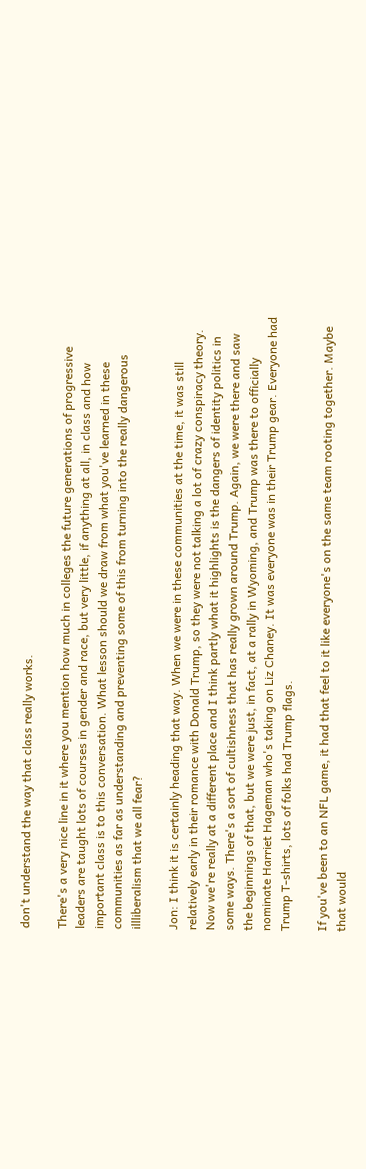don't understand the way that class really works.

There's a very nice line in it where you mention how much in colleges the future generations of progressive leaders are taught lots of courses in gender and race, but very little, if anything at all, in class and how important class is to this conversation. What lesson should we draw from what you've learned in these communities as far as understanding and preventing some of this from turning into the really dangerous illliberalism that we all fear?

Jon: I think it is certainly heading that way. When we were in these communities at the time, it was still relatively early in their romance with Donald Trump, so they were not talking a lot of crazy conspiracy theory. Now we're really at a different place and I think partly what it highlights is the dangers of identity politics in some ways. There's a sort of cultishness that has really grown around Trump. Again, we were there and saw the beginnings of that, but we were just, in fact, at a rally in Wyoming, and Trump was there to officially nominate Harriet Hageman who's taking on Liz Chaney. It was everyone was in their Trump gear. Everyone had Trump T-shirts, lots of folks had Trump flags.

If you've been to an NFL game, it had that feel to it like everyone's on the same team rooting together. Maybe that would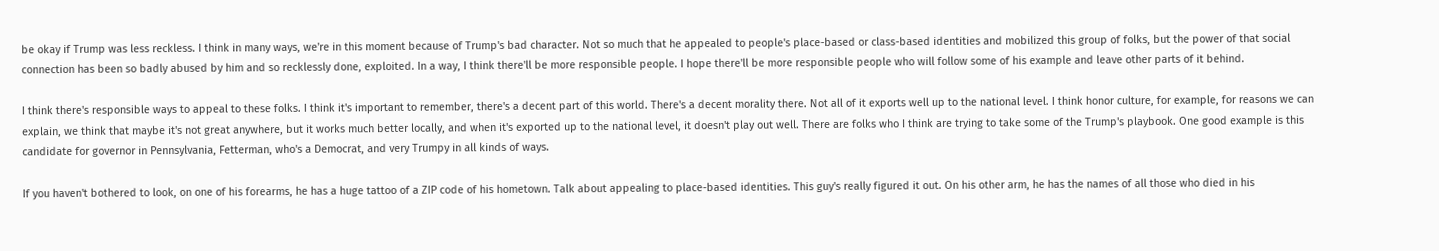be okay if Trump was less reckless. I think in many ways, we're in this moment because of Trump's bad character. Not so much that he appealed to people's place-based or class-based identities and mobilized this group of folks, but the power of that social connection has been so badly abused by him and so recklessly done, exploited. In a way, I think there'll be more responsible people. I hope there'll be more responsible people who will follow some of his example and leave other parts of it behind.

I think there's responsible ways to appeal to these folks. I think it's important to remember, there's a decent part of this world. There's a decent morality there. Not all of it exports well up to the national level. I think honor culture, for example, for reasons we can explain, we think that maybe it's not great anywhere, but it works much better locally, and when it's exported up to the national level, it doesn't play out well. There are folks who I think are trying to take some of the Trump's playbook. One good example is this candidate for governor in Pennsylvania, Fetterman, who's a Democrat, and very Trumpy in all kinds of ways.

If you haven't bothered to look, on one of his forearms, he has a huge tattoo of a ZIP code of his hometown. Talk about appealing to place-based identities. This guy's really figured it out. On his other arm, he has the names of all those who died in his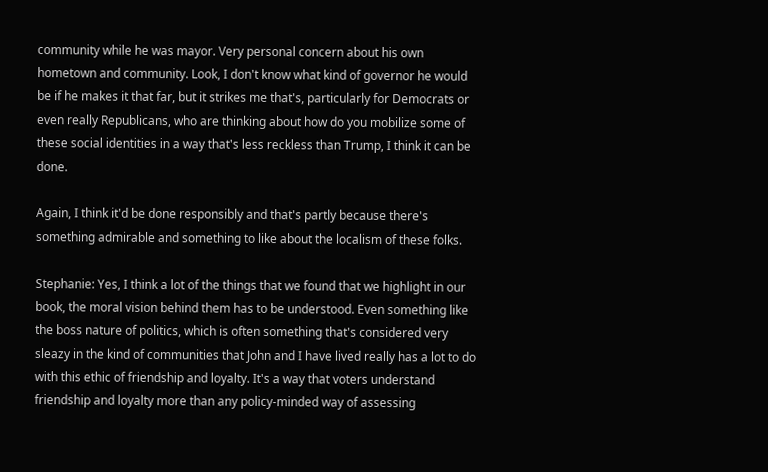community while he was mayor. Very personal concern about his own hometown and community. Look, I don't know what kind of governor he would be if he makes it that far, but it strikes me that's, particularly for Democrats or even really Republicans, who are thinking about how do you mobilize some of these social identities in a way that's less reckless than Trump, I think it can be done.

Again, I think it'd be done responsibly and that's partly because there's something admirable and something to like about the localism of these folks.

Stephanie: Yes, I think a lot of the things that we found that we highlight in our book, the moral vision behind them has to be understood. Even something like the boss nature of politics, which is often something that's considered very sleazy in the kind of communities that John and I have lived really has a lot to do with this ethic of friendship and loyalty. It's a way that voters understand friendship and loyalty more than any policy-minded way of assessing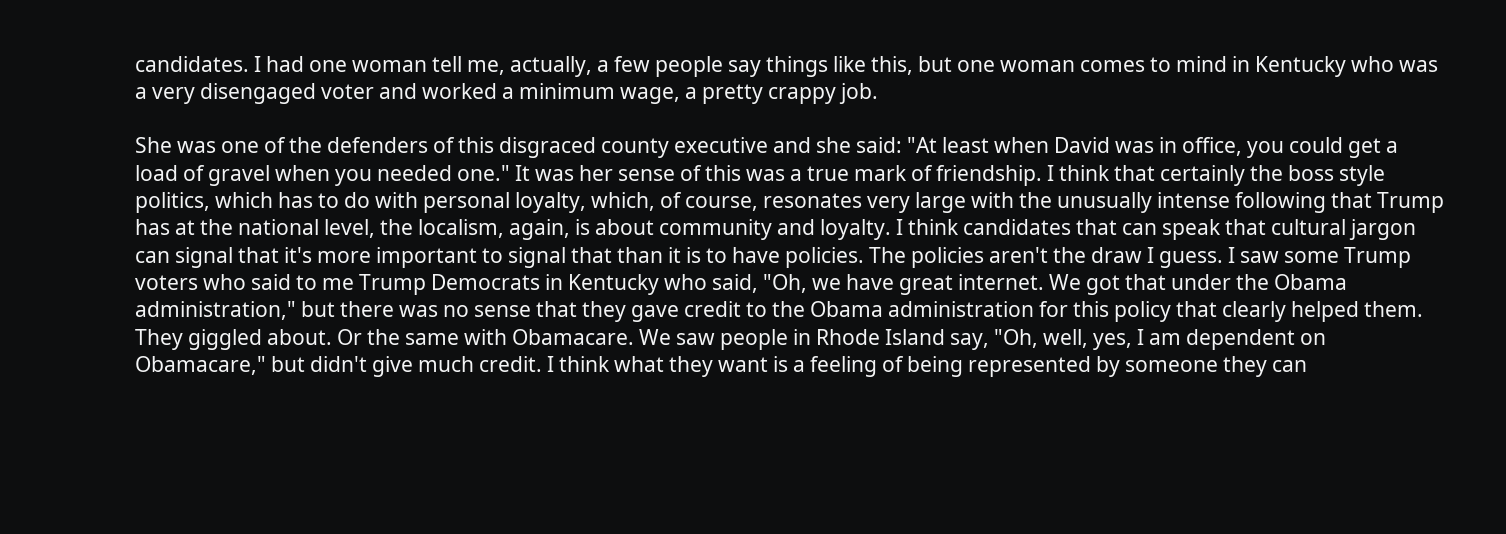candidates. I had one woman tell me, actually, a few people say things like this, but one woman comes to mind in Kentucky who was a very disengaged voter and worked a minimum wage, a pretty crappy job.

She was one of the defenders of this disgraced county executive and she said: "At least when David was in office, you could get a load of gravel when you needed one." It was her sense of this was a true mark of friendship. I think that certainly the boss style politics, which has to do with personal loyalty, which, of course, resonates very large with the unusually intense following that Trump has at the national level, the localism, again, is about community and loyalty. I think candidates that can speak that cultural jargon can signal that it's more important to signal that than it is to have policies. The policies aren't the draw I guess. I saw some Trump voters who said to me Trump Democrats in Kentucky who said, "Oh, we have great internet. We got that under the Obama administration," but there was no sense that they gave credit to the Obama administration for this policy that clearly helped them. They giggled about. Or the same with Obamacare. We saw people in Rhode Island say, "Oh, well, yes, I am dependent on Obamacare," but didn't give much credit. I think what they want is a feeling of being represented by someone they can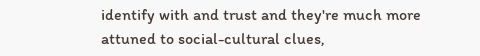identify with and trust and they're much more attuned to social-cultural clues,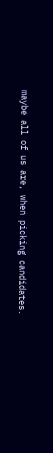maybe all of us are, when picking candidates.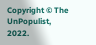Copyright © The UnPopulist, 2022.